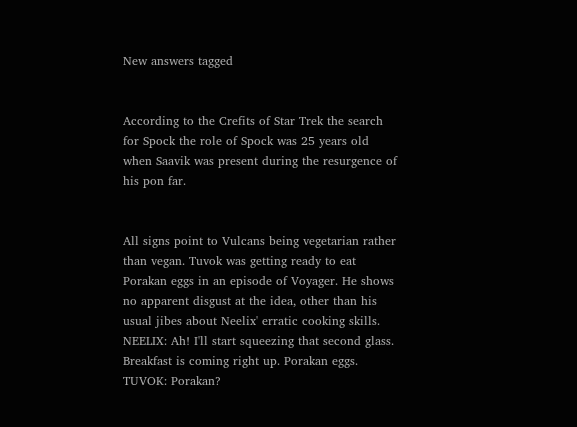New answers tagged


According to the Crefits of Star Trek the search for Spock the role of Spock was 25 years old when Saavik was present during the resurgence of his pon far.


All signs point to Vulcans being vegetarian rather than vegan. Tuvok was getting ready to eat Porakan eggs in an episode of Voyager. He shows no apparent disgust at the idea, other than his usual jibes about Neelix' erratic cooking skills. NEELIX: Ah! I'll start squeezing that second glass. Breakfast is coming right up. Porakan eggs. TUVOK: Porakan?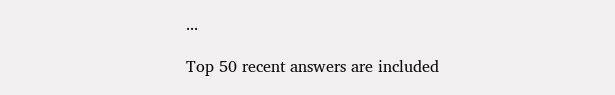...

Top 50 recent answers are included